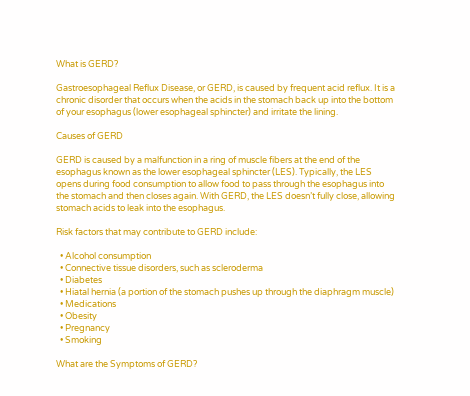What is GERD?

Gastroesophageal Reflux Disease, or GERD, is caused by frequent acid reflux. It is a chronic disorder that occurs when the acids in the stomach back up into the bottom of your esophagus (lower esophageal sphincter) and irritate the lining.

Causes of GERD

GERD is caused by a malfunction in a ring of muscle fibers at the end of the esophagus known as the lower esophageal sphincter (LES). Typically, the LES opens during food consumption to allow food to pass through the esophagus into the stomach and then closes again. With GERD, the LES doesn’t fully close, allowing stomach acids to leak into the esophagus.

Risk factors that may contribute to GERD include:

  • Alcohol consumption
  • Connective tissue disorders, such as scleroderma
  • Diabetes
  • Hiatal hernia (a portion of the stomach pushes up through the diaphragm muscle)
  • Medications
  • Obesity
  • Pregnancy
  • Smoking

What are the Symptoms of GERD?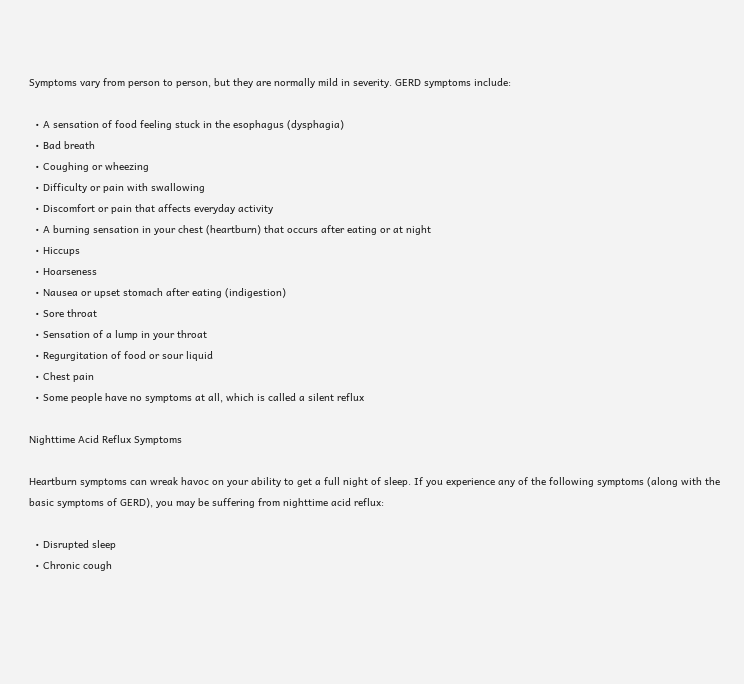Symptoms vary from person to person, but they are normally mild in severity. GERD symptoms include:

  • A sensation of food feeling stuck in the esophagus (dysphagia)
  • Bad breath
  • Coughing or wheezing
  • Difficulty or pain with swallowing
  • Discomfort or pain that affects everyday activity
  • A burning sensation in your chest (heartburn) that occurs after eating or at night
  • Hiccups
  • Hoarseness
  • Nausea or upset stomach after eating (indigestion)
  • Sore throat
  • Sensation of a lump in your throat
  • Regurgitation of food or sour liquid
  • Chest pain
  • Some people have no symptoms at all, which is called a silent reflux

Nighttime Acid Reflux Symptoms

Heartburn symptoms can wreak havoc on your ability to get a full night of sleep. If you experience any of the following symptoms (along with the basic symptoms of GERD), you may be suffering from nighttime acid reflux:

  • Disrupted sleep
  • Chronic cough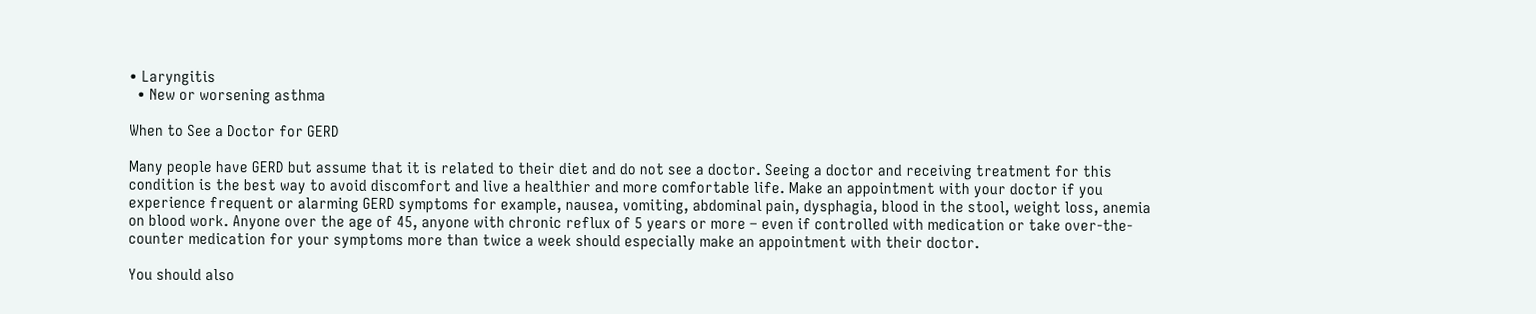• Laryngitis
  • New or worsening asthma

When to See a Doctor for GERD

Many people have GERD but assume that it is related to their diet and do not see a doctor. Seeing a doctor and receiving treatment for this condition is the best way to avoid discomfort and live a healthier and more comfortable life. Make an appointment with your doctor if you experience frequent or alarming GERD symptoms for example, nausea, vomiting, abdominal pain, dysphagia, blood in the stool, weight loss, anemia on blood work. Anyone over the age of 45, anyone with chronic reflux of 5 years or more – even if controlled with medication or take over-the-counter medication for your symptoms more than twice a week should especially make an appointment with their doctor.

You should also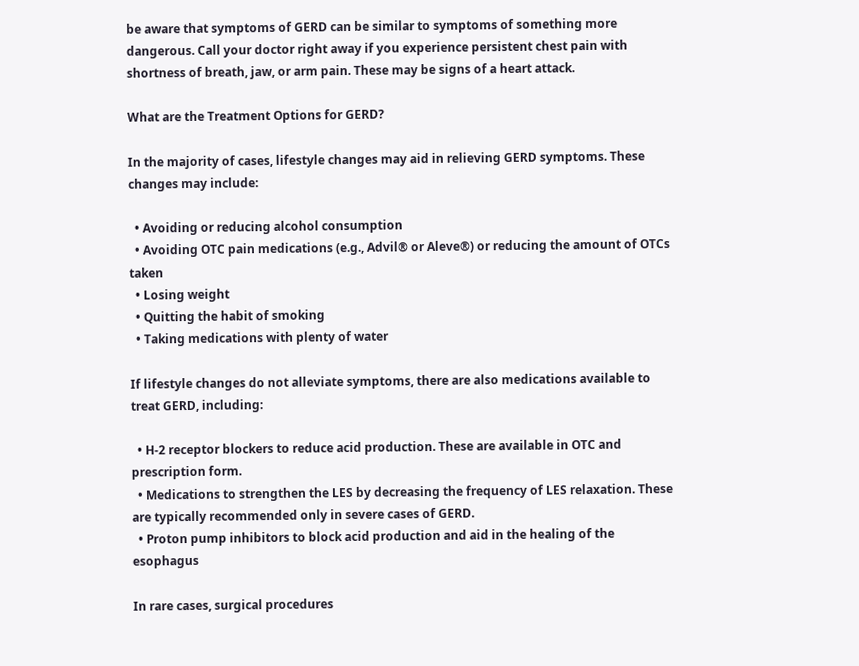be aware that symptoms of GERD can be similar to symptoms of something more dangerous. Call your doctor right away if you experience persistent chest pain with shortness of breath, jaw, or arm pain. These may be signs of a heart attack.

What are the Treatment Options for GERD?

In the majority of cases, lifestyle changes may aid in relieving GERD symptoms. These changes may include:

  • Avoiding or reducing alcohol consumption
  • Avoiding OTC pain medications (e.g., Advil® or Aleve®) or reducing the amount of OTCs taken
  • Losing weight
  • Quitting the habit of smoking
  • Taking medications with plenty of water

If lifestyle changes do not alleviate symptoms, there are also medications available to treat GERD, including:

  • H-2 receptor blockers to reduce acid production. These are available in OTC and prescription form.
  • Medications to strengthen the LES by decreasing the frequency of LES relaxation. These are typically recommended only in severe cases of GERD.
  • Proton pump inhibitors to block acid production and aid in the healing of the esophagus

In rare cases, surgical procedures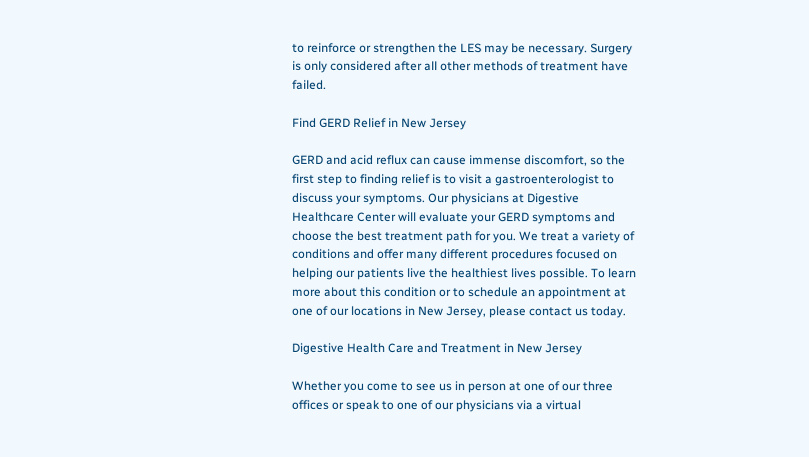to reinforce or strengthen the LES may be necessary. Surgery is only considered after all other methods of treatment have failed.

Find GERD Relief in New Jersey

GERD and acid reflux can cause immense discomfort, so the first step to finding relief is to visit a gastroenterologist to discuss your symptoms. Our physicians at Digestive Healthcare Center will evaluate your GERD symptoms and choose the best treatment path for you. We treat a variety of conditions and offer many different procedures focused on helping our patients live the healthiest lives possible. To learn more about this condition or to schedule an appointment at one of our locations in New Jersey, please contact us today.

Digestive Health Care and Treatment in New Jersey

Whether you come to see us in person at one of our three offices or speak to one of our physicians via a virtual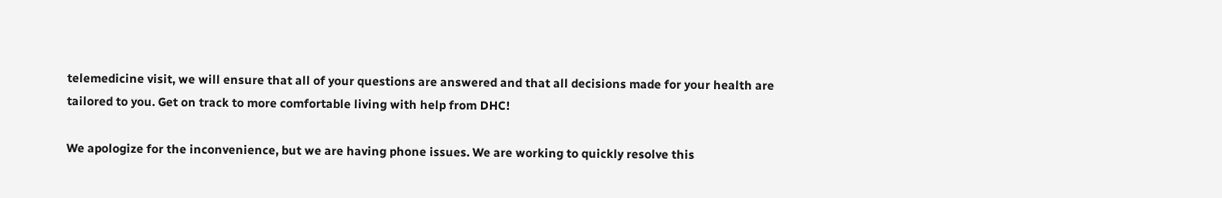telemedicine visit, we will ensure that all of your questions are answered and that all decisions made for your health are tailored to you. Get on track to more comfortable living with help from DHC!

We apologize for the inconvenience, but we are having phone issues. We are working to quickly resolve this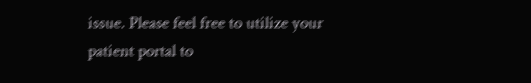issue. Please feel free to utilize your patient portal to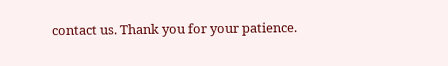contact us. Thank you for your patience.